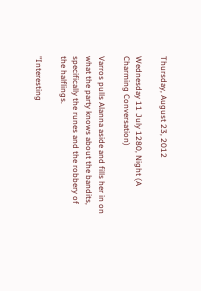Thursday, August 23, 2012

Wednesday 11 July 1280, Night (A Charming Conversation)

Varros pulls Alanna aside and fills her in on what the party knows about the bandits, specifically the runes and the robbery of the halflings.

"Interesting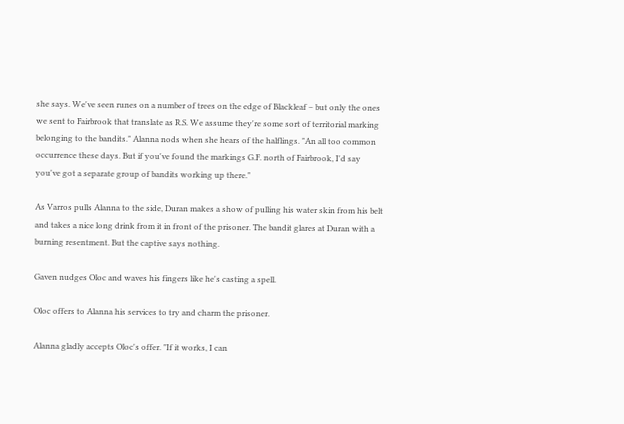she says. We've seen runes on a number of trees on the edge of Blackleaf – but only the ones we sent to Fairbrook that translate as R.S. We assume they're some sort of territorial marking belonging to the bandits." Alanna nods when she hears of the halflings. "An all too common occurrence these days. But if you've found the markings G.F. north of Fairbrook, I'd say you've got a separate group of bandits working up there."

As Varros pulls Alanna to the side, Duran makes a show of pulling his water skin from his belt and takes a nice long drink from it in front of the prisoner. The bandit glares at Duran with a burning resentment. But the captive says nothing.

Gaven nudges Oloc and waves his fingers like he's casting a spell.

Oloc offers to Alanna his services to try and charm the prisoner.

Alanna gladly accepts Oloc's offer. "If it works, I can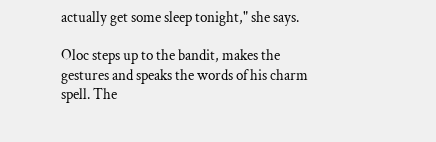actually get some sleep tonight," she says.

Oloc steps up to the bandit, makes the gestures and speaks the words of his charm spell. The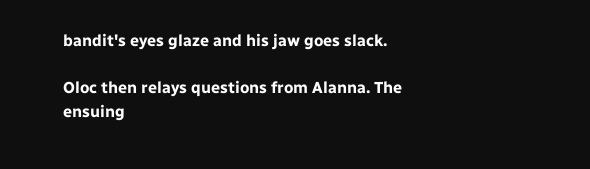bandit's eyes glaze and his jaw goes slack.

Oloc then relays questions from Alanna. The ensuing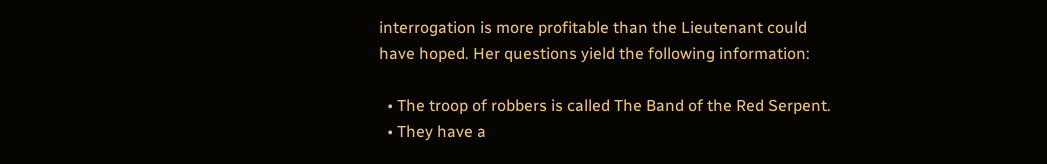interrogation is more profitable than the Lieutenant could have hoped. Her questions yield the following information:

  • The troop of robbers is called The Band of the Red Serpent.
  • They have a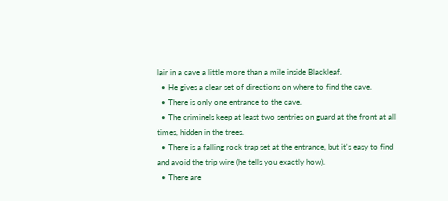lair in a cave a little more than a mile inside Blackleaf.
  • He gives a clear set of directions on where to find the cave.
  • There is only one entrance to the cave.
  • The criminels keep at least two sentries on guard at the front at all times, hidden in the trees.
  • There is a falling rock trap set at the entrance, but it's easy to find and avoid the trip wire (he tells you exactly how).
  • There are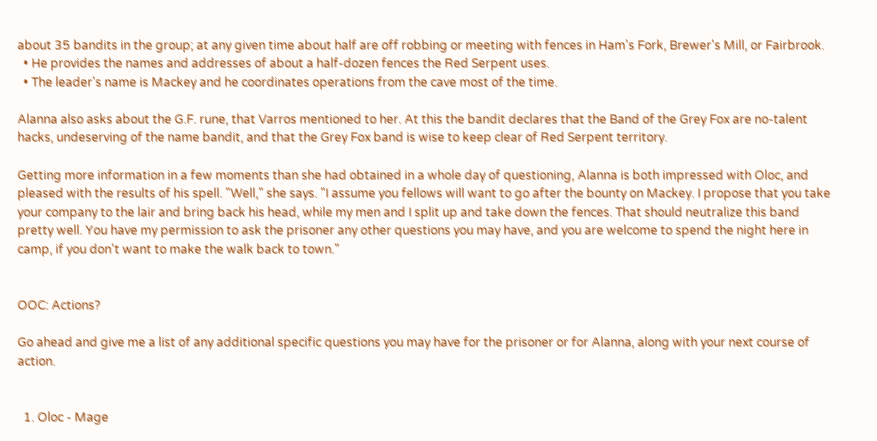about 35 bandits in the group; at any given time about half are off robbing or meeting with fences in Ham's Fork, Brewer's Mill, or Fairbrook.
  • He provides the names and addresses of about a half-dozen fences the Red Serpent uses.
  • The leader's name is Mackey and he coordinates operations from the cave most of the time.

Alanna also asks about the G.F. rune, that Varros mentioned to her. At this the bandit declares that the Band of the Grey Fox are no-talent hacks, undeserving of the name bandit, and that the Grey Fox band is wise to keep clear of Red Serpent territory.

Getting more information in a few moments than she had obtained in a whole day of questioning, Alanna is both impressed with Oloc, and pleased with the results of his spell. "Well," she says. "I assume you fellows will want to go after the bounty on Mackey. I propose that you take your company to the lair and bring back his head, while my men and I split up and take down the fences. That should neutralize this band pretty well. You have my permission to ask the prisoner any other questions you may have, and you are welcome to spend the night here in camp, if you don't want to make the walk back to town."


OOC: Actions?

Go ahead and give me a list of any additional specific questions you may have for the prisoner or for Alanna, along with your next course of action.


  1. Oloc - Mage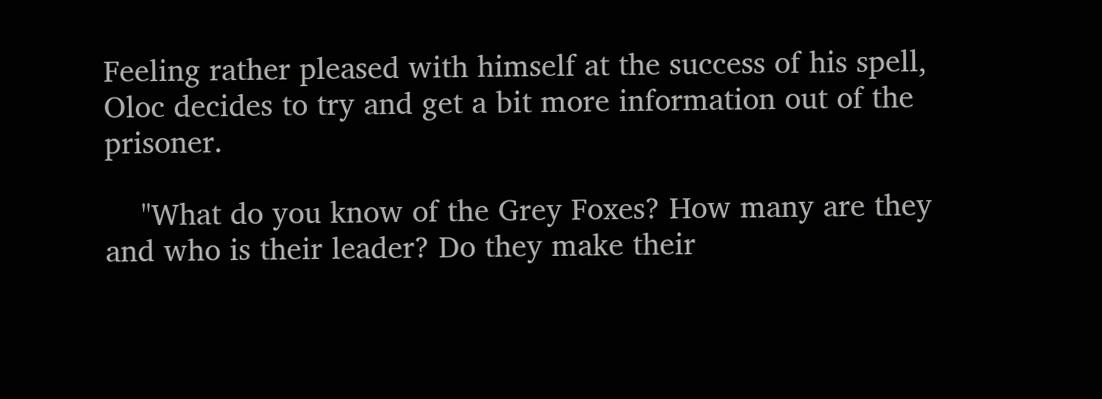Feeling rather pleased with himself at the success of his spell, Oloc decides to try and get a bit more information out of the prisoner.

    "What do you know of the Grey Foxes? How many are they and who is their leader? Do they make their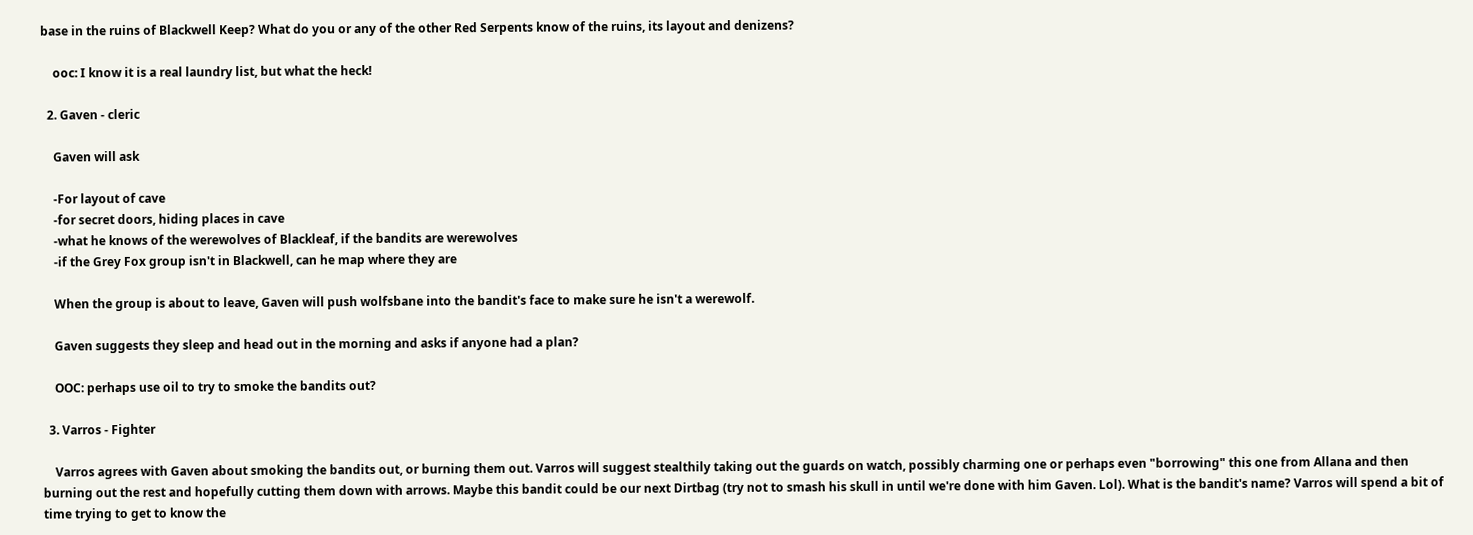base in the ruins of Blackwell Keep? What do you or any of the other Red Serpents know of the ruins, its layout and denizens?

    ooc: I know it is a real laundry list, but what the heck!

  2. Gaven - cleric

    Gaven will ask

    -For layout of cave
    -for secret doors, hiding places in cave
    -what he knows of the werewolves of Blackleaf, if the bandits are werewolves
    -if the Grey Fox group isn't in Blackwell, can he map where they are

    When the group is about to leave, Gaven will push wolfsbane into the bandit's face to make sure he isn't a werewolf.

    Gaven suggests they sleep and head out in the morning and asks if anyone had a plan?

    OOC: perhaps use oil to try to smoke the bandits out?

  3. Varros - Fighter

    Varros agrees with Gaven about smoking the bandits out, or burning them out. Varros will suggest stealthily taking out the guards on watch, possibly charming one or perhaps even "borrowing" this one from Allana and then burning out the rest and hopefully cutting them down with arrows. Maybe this bandit could be our next Dirtbag (try not to smash his skull in until we're done with him Gaven. Lol). What is the bandit's name? Varros will spend a bit of time trying to get to know the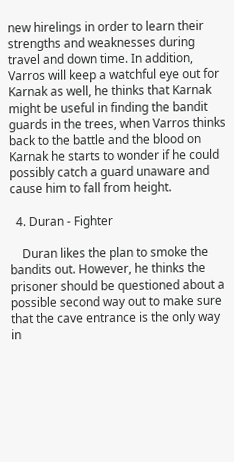new hirelings in order to learn their strengths and weaknesses during travel and down time. In addition, Varros will keep a watchful eye out for Karnak as well, he thinks that Karnak might be useful in finding the bandit guards in the trees, when Varros thinks back to the battle and the blood on Karnak he starts to wonder if he could possibly catch a guard unaware and cause him to fall from height.

  4. Duran - Fighter

    Duran likes the plan to smoke the bandits out. However, he thinks the prisoner should be questioned about a possible second way out to make sure that the cave entrance is the only way in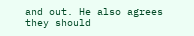and out. He also agrees they should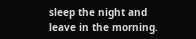sleep the night and leave in the morning.